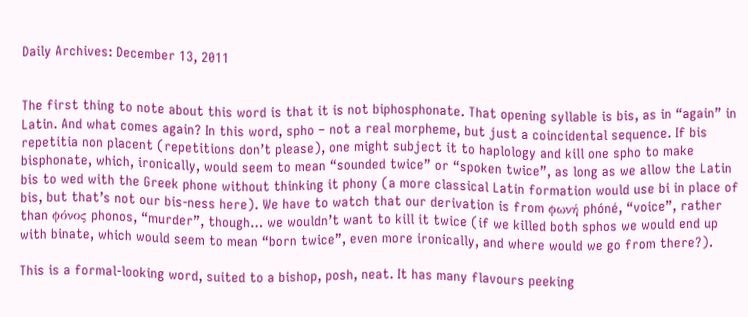Daily Archives: December 13, 2011


The first thing to note about this word is that it is not biphosphonate. That opening syllable is bis, as in “again” in Latin. And what comes again? In this word, spho – not a real morpheme, but just a coincidental sequence. If bis repetitia non placent (repetitions don’t please), one might subject it to haplology and kill one spho to make bisphonate, which, ironically, would seem to mean “sounded twice” or “spoken twice”, as long as we allow the Latin bis to wed with the Greek phone without thinking it phony (a more classical Latin formation would use bi in place of bis, but that’s not our bis-ness here). We have to watch that our derivation is from ϕωνή phóné, “voice”, rather than ϕόνος phonos, “murder”, though… we wouldn’t want to kill it twice (if we killed both sphos we would end up with binate, which would seem to mean “born twice”, even more ironically, and where would we go from there?).

This is a formal-looking word, suited to a bishop, posh, neat. It has many flavours peeking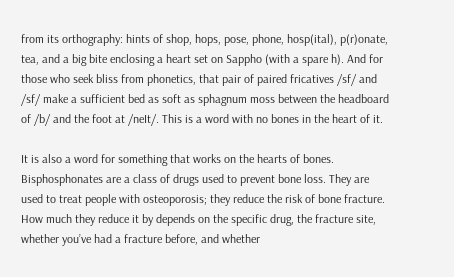from its orthography: hints of shop, hops, pose, phone, hosp(ital), p(r)onate, tea, and a big bite enclosing a heart set on Sappho (with a spare h). And for those who seek bliss from phonetics, that pair of paired fricatives /sf/ and /sf/ make a sufficient bed as soft as sphagnum moss between the headboard of /b/ and the foot at /neIt/. This is a word with no bones in the heart of it.

It is also a word for something that works on the hearts of bones. Bisphosphonates are a class of drugs used to prevent bone loss. They are used to treat people with osteoporosis; they reduce the risk of bone fracture. How much they reduce it by depends on the specific drug, the fracture site, whether you’ve had a fracture before, and whether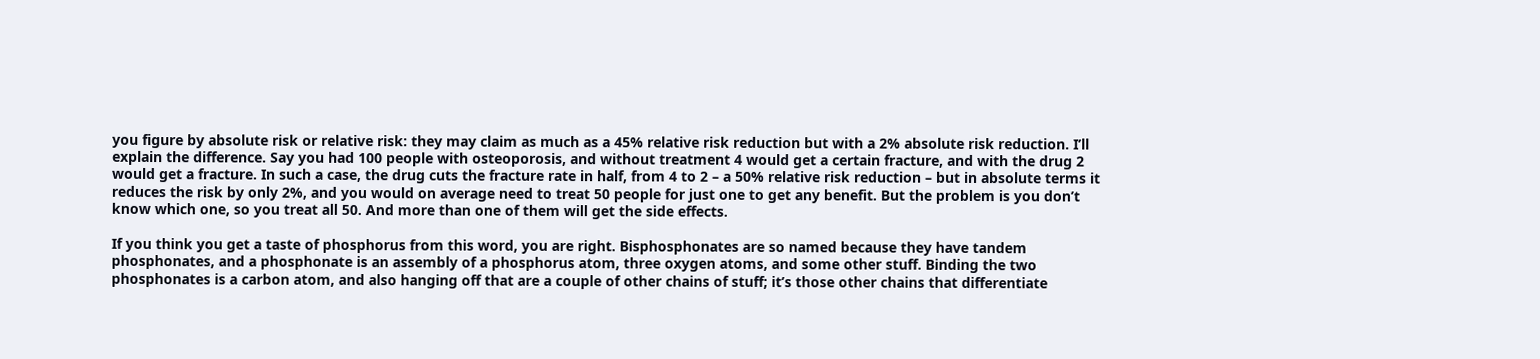you figure by absolute risk or relative risk: they may claim as much as a 45% relative risk reduction but with a 2% absolute risk reduction. I’ll explain the difference. Say you had 100 people with osteoporosis, and without treatment 4 would get a certain fracture, and with the drug 2 would get a fracture. In such a case, the drug cuts the fracture rate in half, from 4 to 2 – a 50% relative risk reduction – but in absolute terms it reduces the risk by only 2%, and you would on average need to treat 50 people for just one to get any benefit. But the problem is you don’t know which one, so you treat all 50. And more than one of them will get the side effects.

If you think you get a taste of phosphorus from this word, you are right. Bisphosphonates are so named because they have tandem phosphonates, and a phosphonate is an assembly of a phosphorus atom, three oxygen atoms, and some other stuff. Binding the two phosphonates is a carbon atom, and also hanging off that are a couple of other chains of stuff; it’s those other chains that differentiate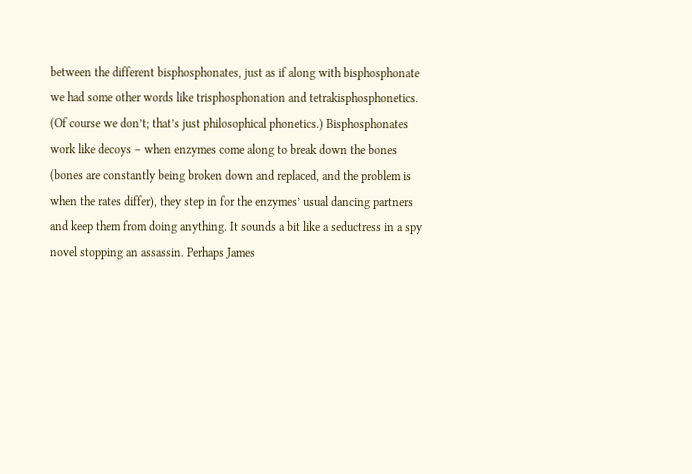between the different bisphosphonates, just as if along with bisphosphonate we had some other words like trisphosphonation and tetrakisphosphonetics. (Of course we don’t; that’s just philosophical phonetics.) Bisphosphonates work like decoys – when enzymes come along to break down the bones (bones are constantly being broken down and replaced, and the problem is when the rates differ), they step in for the enzymes’ usual dancing partners and keep them from doing anything. It sounds a bit like a seductress in a spy novel stopping an assassin. Perhaps James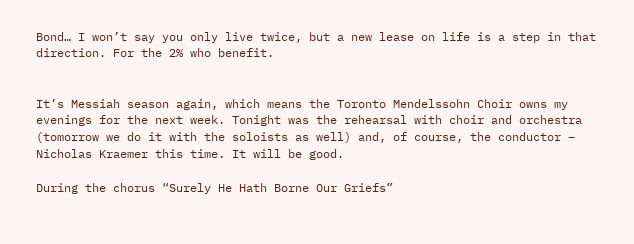Bond… I won’t say you only live twice, but a new lease on life is a step in that direction. For the 2% who benefit.


It’s Messiah season again, which means the Toronto Mendelssohn Choir owns my evenings for the next week. Tonight was the rehearsal with choir and orchestra (tomorrow we do it with the soloists as well) and, of course, the conductor – Nicholas Kraemer this time. It will be good.

During the chorus “Surely He Hath Borne Our Griefs”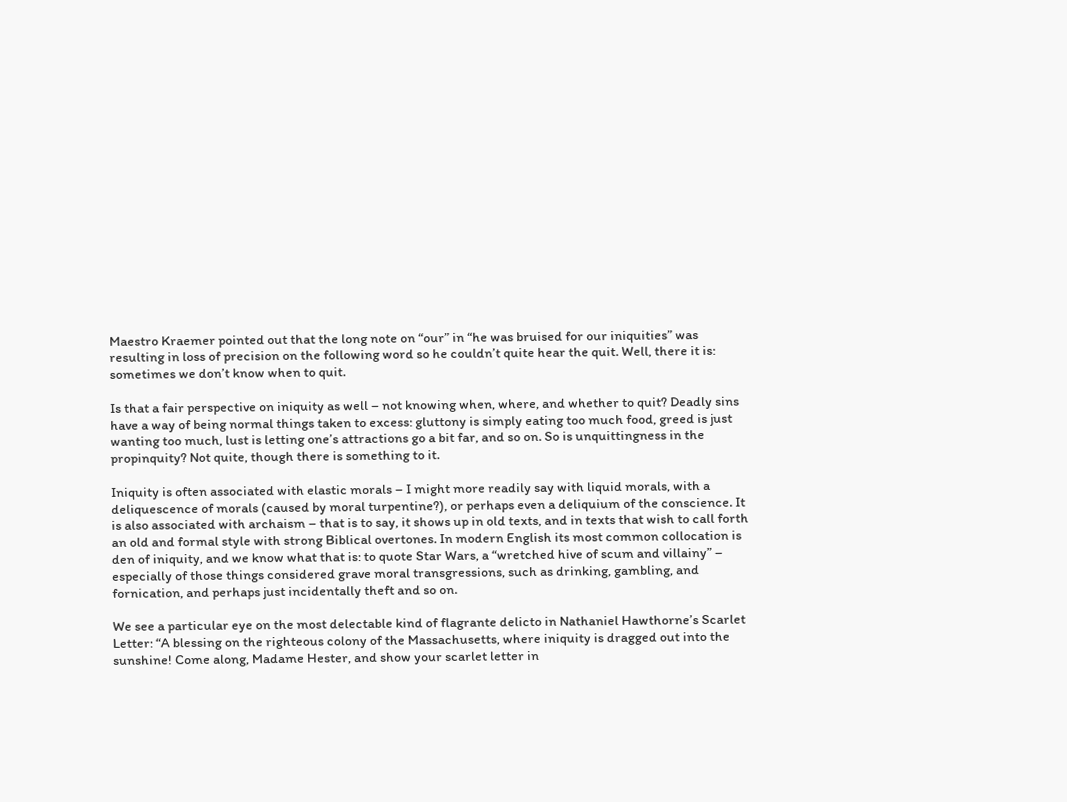Maestro Kraemer pointed out that the long note on “our” in “he was bruised for our iniquities” was resulting in loss of precision on the following word so he couldn’t quite hear the quit. Well, there it is: sometimes we don’t know when to quit.

Is that a fair perspective on iniquity as well – not knowing when, where, and whether to quit? Deadly sins have a way of being normal things taken to excess: gluttony is simply eating too much food, greed is just wanting too much, lust is letting one’s attractions go a bit far, and so on. So is unquittingness in the propinquity? Not quite, though there is something to it.

Iniquity is often associated with elastic morals – I might more readily say with liquid morals, with a deliquescence of morals (caused by moral turpentine?), or perhaps even a deliquium of the conscience. It is also associated with archaism – that is to say, it shows up in old texts, and in texts that wish to call forth an old and formal style with strong Biblical overtones. In modern English its most common collocation is den of iniquity, and we know what that is: to quote Star Wars, a “wretched hive of scum and villainy” – especially of those things considered grave moral transgressions, such as drinking, gambling, and fornication, and perhaps just incidentally theft and so on.

We see a particular eye on the most delectable kind of flagrante delicto in Nathaniel Hawthorne’s Scarlet Letter: “A blessing on the righteous colony of the Massachusetts, where iniquity is dragged out into the sunshine! Come along, Madame Hester, and show your scarlet letter in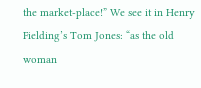the market-place!” We see it in Henry Fielding’s Tom Jones: “as the old woman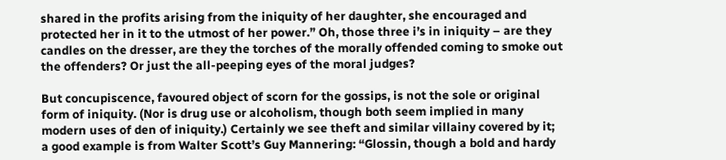shared in the profits arising from the iniquity of her daughter, she encouraged and protected her in it to the utmost of her power.” Oh, those three i’s in iniquity – are they candles on the dresser, are they the torches of the morally offended coming to smoke out the offenders? Or just the all-peeping eyes of the moral judges?

But concupiscence, favoured object of scorn for the gossips, is not the sole or original form of iniquity. (Nor is drug use or alcoholism, though both seem implied in many modern uses of den of iniquity.) Certainly we see theft and similar villainy covered by it; a good example is from Walter Scott’s Guy Mannering: “Glossin, though a bold and hardy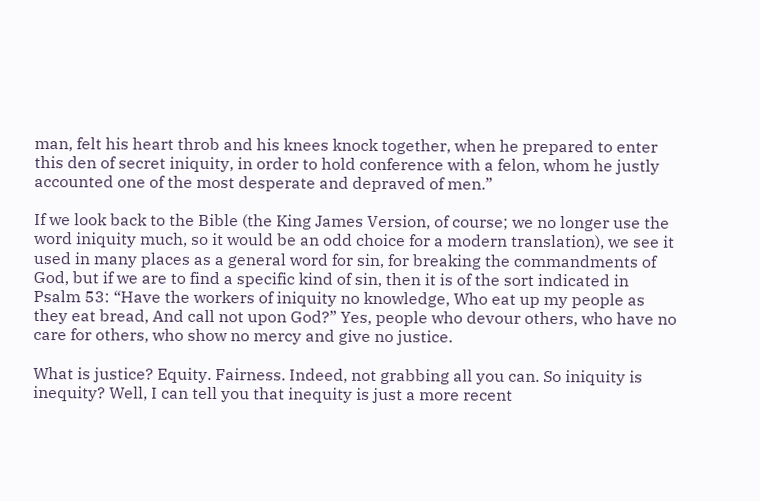man, felt his heart throb and his knees knock together, when he prepared to enter this den of secret iniquity, in order to hold conference with a felon, whom he justly accounted one of the most desperate and depraved of men.”

If we look back to the Bible (the King James Version, of course; we no longer use the word iniquity much, so it would be an odd choice for a modern translation), we see it used in many places as a general word for sin, for breaking the commandments of God, but if we are to find a specific kind of sin, then it is of the sort indicated in Psalm 53: “Have the workers of iniquity no knowledge, Who eat up my people as they eat bread, And call not upon God?” Yes, people who devour others, who have no care for others, who show no mercy and give no justice.

What is justice? Equity. Fairness. Indeed, not grabbing all you can. So iniquity is inequity? Well, I can tell you that inequity is just a more recent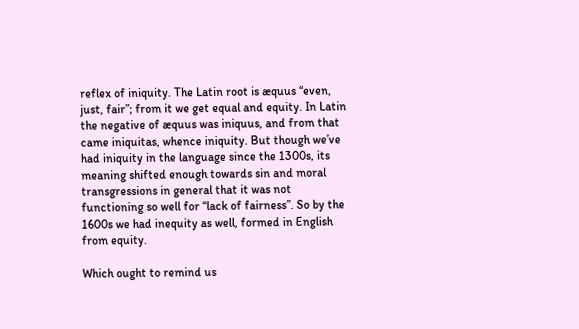reflex of iniquity. The Latin root is æquus “even, just, fair”; from it we get equal and equity. In Latin the negative of æquus was iniquus, and from that came iniquitas, whence iniquity. But though we’ve had iniquity in the language since the 1300s, its meaning shifted enough towards sin and moral transgressions in general that it was not functioning so well for “lack of fairness”. So by the 1600s we had inequity as well, formed in English from equity.

Which ought to remind us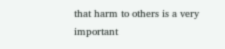that harm to others is a very important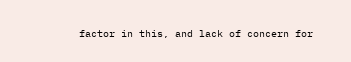factor in this, and lack of concern for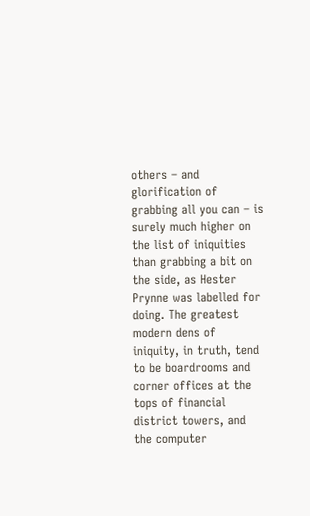others – and glorification of grabbing all you can – is surely much higher on the list of iniquities than grabbing a bit on the side, as Hester Prynne was labelled for doing. The greatest modern dens of iniquity, in truth, tend to be boardrooms and corner offices at the tops of financial district towers, and the computer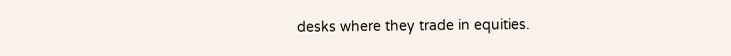desks where they trade in equities.